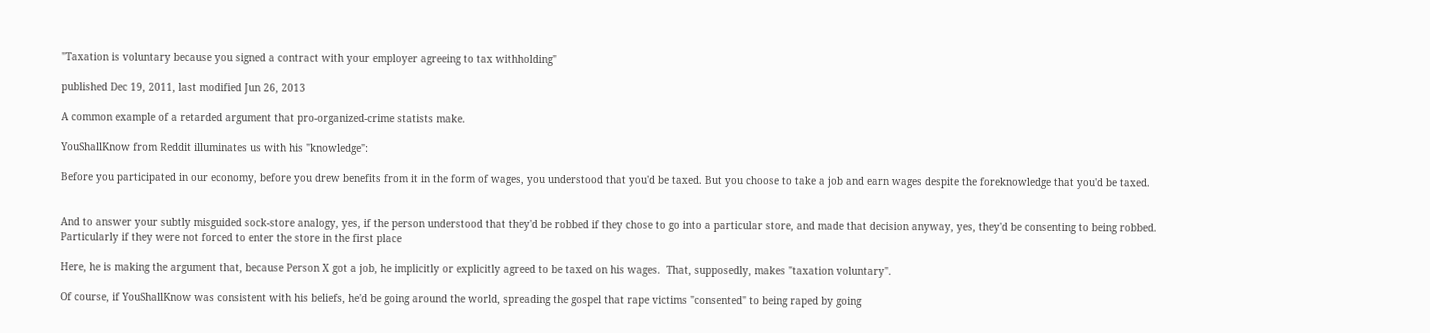"Taxation is voluntary because you signed a contract with your employer agreeing to tax withholding"

published Dec 19, 2011, last modified Jun 26, 2013

A common example of a retarded argument that pro-organized-crime statists make.

YouShallKnow from Reddit illuminates us with his "knowledge":

Before you participated in our economy, before you drew benefits from it in the form of wages, you understood that you'd be taxed. But you choose to take a job and earn wages despite the foreknowledge that you'd be taxed.


And to answer your subtly misguided sock-store analogy, yes, if the person understood that they'd be robbed if they chose to go into a particular store, and made that decision anyway, yes, they'd be consenting to being robbed. Particularly if they were not forced to enter the store in the first place

Here, he is making the argument that, because Person X got a job, he implicitly or explicitly agreed to be taxed on his wages.  That, supposedly, makes "taxation voluntary".

Of course, if YouShallKnow was consistent with his beliefs, he'd be going around the world, spreading the gospel that rape victims "consented" to being raped by going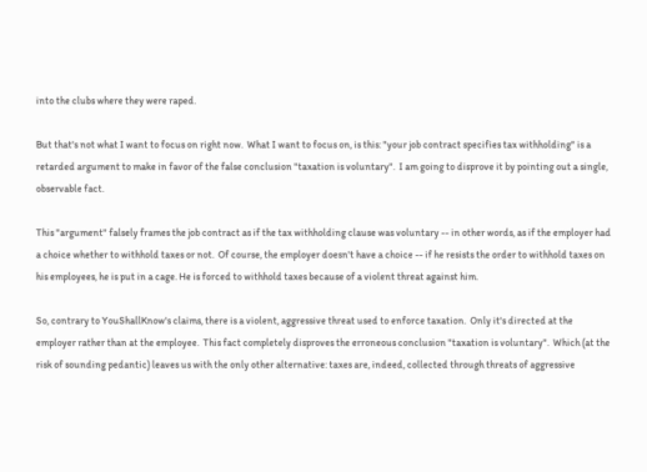into the clubs where they were raped.

But that's not what I want to focus on right now.  What I want to focus on, is this: "your job contract specifies tax withholding" is a retarded argument to make in favor of the false conclusion "taxation is voluntary".  I am going to disprove it by pointing out a single, observable fact.

This "argument" falsely frames the job contract as if the tax withholding clause was voluntary -- in other words, as if the employer had a choice whether to withhold taxes or not.  Of course, the employer doesn't have a choice -- if he resists the order to withhold taxes on his employees, he is put in a cage. He is forced to withhold taxes because of a violent threat against him.

So, contrary to YouShallKnow's claims, there is a violent, aggressive threat used to enforce taxation.  Only it's directed at the employer rather than at the employee.  This fact completely disproves the erroneous conclusion "taxation is voluntary".  Which (at the risk of sounding pedantic) leaves us with the only other alternative: taxes are, indeed, collected through threats of aggressive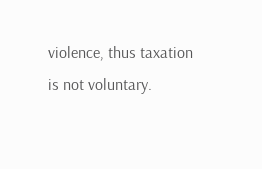violence, thus taxation is not voluntary.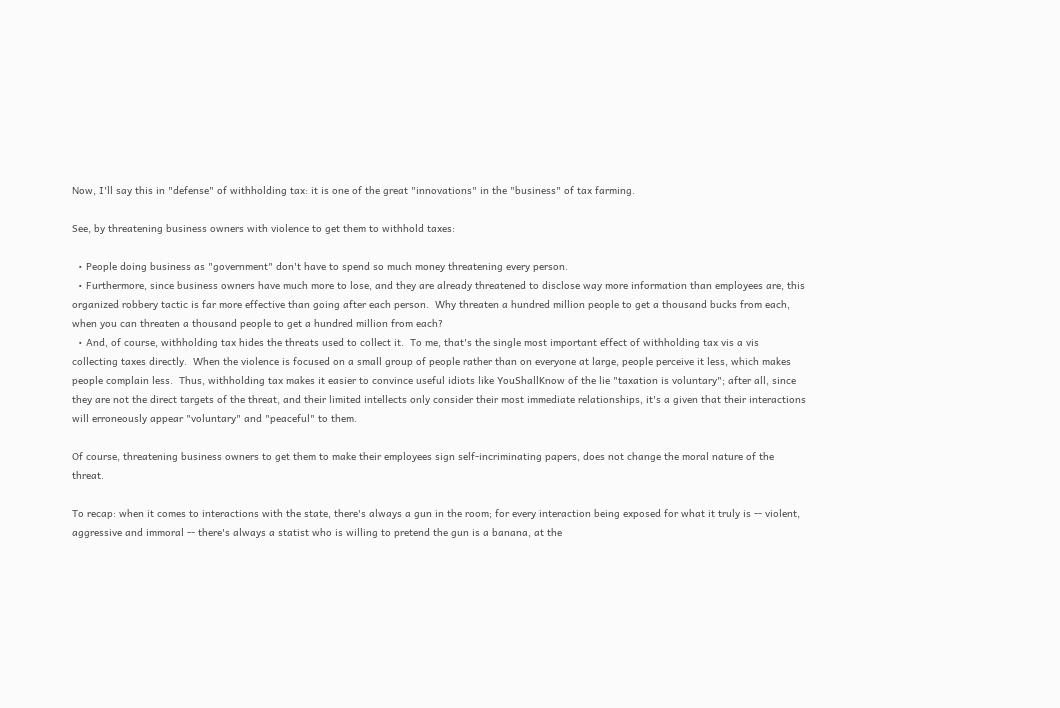Now, I'll say this in "defense" of withholding tax: it is one of the great "innovations" in the "business" of tax farming.

See, by threatening business owners with violence to get them to withhold taxes:

  • People doing business as "government" don't have to spend so much money threatening every person.
  • Furthermore, since business owners have much more to lose, and they are already threatened to disclose way more information than employees are, this organized robbery tactic is far more effective than going after each person.  Why threaten a hundred million people to get a thousand bucks from each, when you can threaten a thousand people to get a hundred million from each?
  • And, of course, withholding tax hides the threats used to collect it.  To me, that's the single most important effect of withholding tax vis a vis collecting taxes directly.  When the violence is focused on a small group of people rather than on everyone at large, people perceive it less, which makes people complain less.  Thus, withholding tax makes it easier to convince useful idiots like YouShallKnow of the lie "taxation is voluntary"; after all, since they are not the direct targets of the threat, and their limited intellects only consider their most immediate relationships, it's a given that their interactions will erroneously appear "voluntary" and "peaceful" to them.

Of course, threatening business owners to get them to make their employees sign self-incriminating papers, does not change the moral nature of the threat.

To recap: when it comes to interactions with the state, there's always a gun in the room; for every interaction being exposed for what it truly is -- violent, aggressive and immoral -- there's always a statist who is willing to pretend the gun is a banana, at the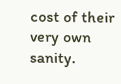cost of their very own sanity.